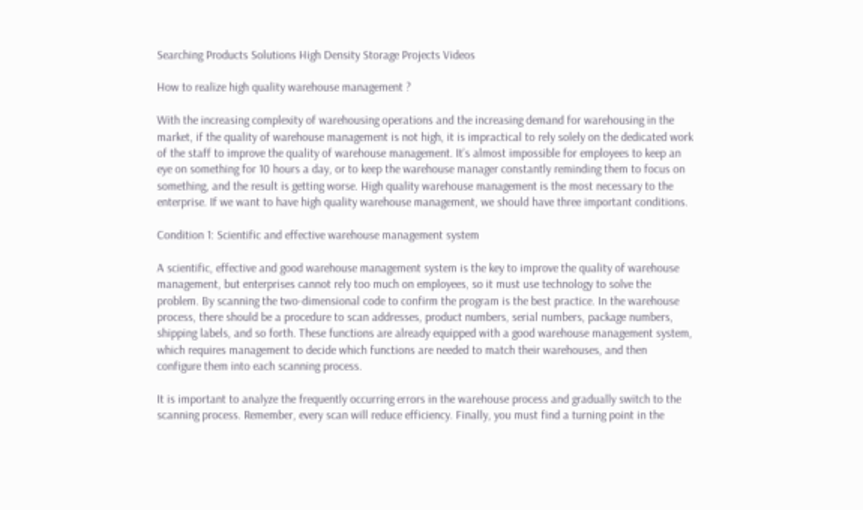Searching Products Solutions High Density Storage Projects Videos

How to realize high quality warehouse management ?

With the increasing complexity of warehousing operations and the increasing demand for warehousing in the market, if the quality of warehouse management is not high, it is impractical to rely solely on the dedicated work of the staff to improve the quality of warehouse management. It’s almost impossible for employees to keep an eye on something for 10 hours a day, or to keep the warehouse manager constantly reminding them to focus on something, and the result is getting worse. High quality warehouse management is the most necessary to the enterprise. If we want to have high quality warehouse management, we should have three important conditions.

Condition 1: Scientific and effective warehouse management system

A scientific, effective and good warehouse management system is the key to improve the quality of warehouse management, but enterprises cannot rely too much on employees, so it must use technology to solve the problem. By scanning the two-dimensional code to confirm the program is the best practice. In the warehouse process, there should be a procedure to scan addresses, product numbers, serial numbers, package numbers, shipping labels, and so forth. These functions are already equipped with a good warehouse management system, which requires management to decide which functions are needed to match their warehouses, and then configure them into each scanning process.

It is important to analyze the frequently occurring errors in the warehouse process and gradually switch to the scanning process. Remember, every scan will reduce efficiency. Finally, you must find a turning point in the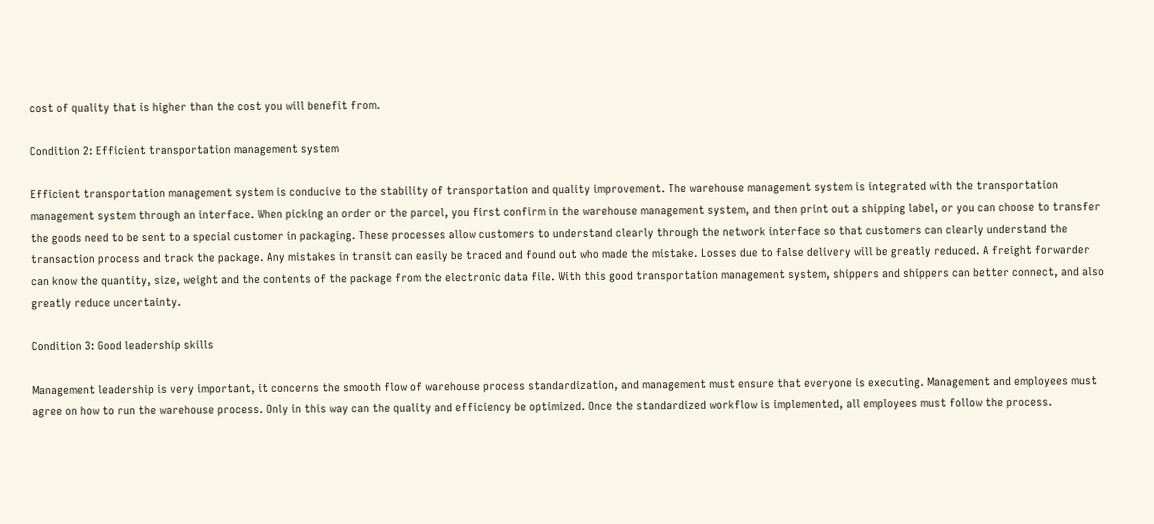cost of quality that is higher than the cost you will benefit from.

Condition 2: Efficient transportation management system

Efficient transportation management system is conducive to the stability of transportation and quality improvement. The warehouse management system is integrated with the transportation management system through an interface. When picking an order or the parcel, you first confirm in the warehouse management system, and then print out a shipping label, or you can choose to transfer the goods need to be sent to a special customer in packaging. These processes allow customers to understand clearly through the network interface so that customers can clearly understand the transaction process and track the package. Any mistakes in transit can easily be traced and found out who made the mistake. Losses due to false delivery will be greatly reduced. A freight forwarder can know the quantity, size, weight and the contents of the package from the electronic data file. With this good transportation management system, shippers and shippers can better connect, and also greatly reduce uncertainty.

Condition 3: Good leadership skills

Management leadership is very important, it concerns the smooth flow of warehouse process standardization, and management must ensure that everyone is executing. Management and employees must agree on how to run the warehouse process. Only in this way can the quality and efficiency be optimized. Once the standardized workflow is implemented, all employees must follow the process.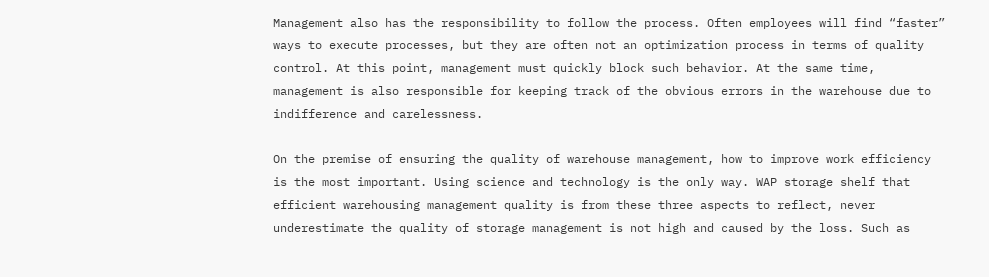Management also has the responsibility to follow the process. Often employees will find “faster” ways to execute processes, but they are often not an optimization process in terms of quality control. At this point, management must quickly block such behavior. At the same time, management is also responsible for keeping track of the obvious errors in the warehouse due to indifference and carelessness.

On the premise of ensuring the quality of warehouse management, how to improve work efficiency is the most important. Using science and technology is the only way. WAP storage shelf that efficient warehousing management quality is from these three aspects to reflect, never underestimate the quality of storage management is not high and caused by the loss. Such as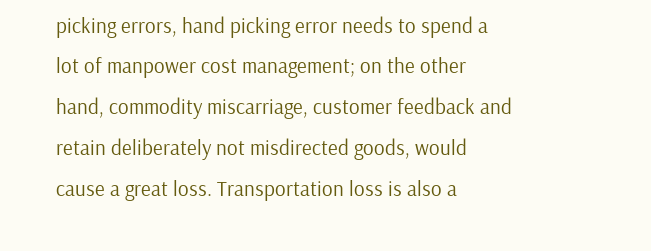picking errors, hand picking error needs to spend a lot of manpower cost management; on the other hand, commodity miscarriage, customer feedback and retain deliberately not misdirected goods, would cause a great loss. Transportation loss is also a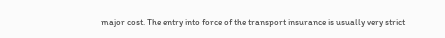major cost. The entry into force of the transport insurance is usually very strict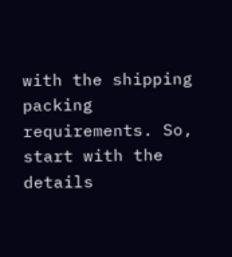with the shipping packing requirements. So, start with the details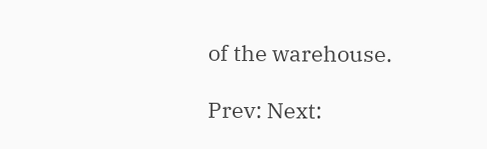of the warehouse.

Prev: Next: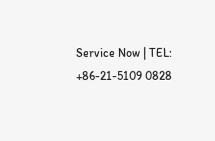Service Now | TEL: +86-21-5109 0828